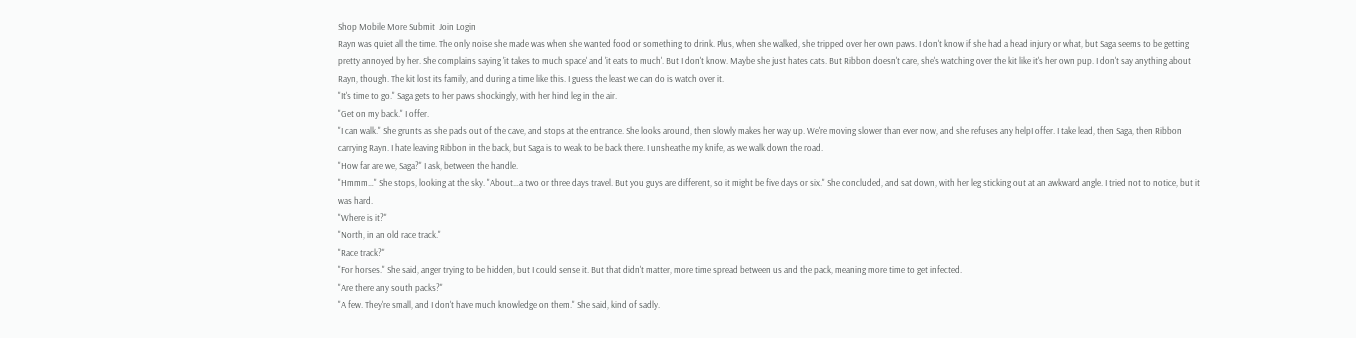Shop Mobile More Submit  Join Login
Rayn was quiet all the time. The only noise she made was when she wanted food or something to drink. Plus, when she walked, she tripped over her own paws. I don't know if she had a head injury or what, but Saga seems to be getting pretty annoyed by her. She complains saying 'it takes to much space' and 'it eats to much'. But I don't know. Maybe she just hates cats. But Ribbon doesn't care, she's watching over the kit like it's her own pup. I don't say anything about Rayn, though. The kit lost its family, and during a time like this. I guess the least we can do is watch over it.
"It's time to go." Saga gets to her paws shockingly, with her hind leg in the air.
"Get on my back." I offer.
"I can walk." She grunts as she pads out of the cave, and stops at the entrance. She looks around, then slowly makes her way up. We're moving slower than ever now, and she refuses any helpI offer. I take lead, then Saga, then Ribbon carrying Rayn. I hate leaving Ribbon in the back, but Saga is to weak to be back there. I unsheathe my knife, as we walk down the road.
"How far are we, Saga?" I ask, between the handle.
"Hmmm…" She stops, looking at the sky. "About…a two or three days travel. But you guys are different, so it might be five days or six." She concluded, and sat down, with her leg sticking out at an awkward angle. I tried not to notice, but it was hard.
"Where is it?"
"North, in an old race track."
"Race track?"
"For horses." She said, anger trying to be hidden, but I could sense it. But that didn't matter, more time spread between us and the pack, meaning more time to get infected.
"Are there any south packs?"
"A few. They're small, and I don't have much knowledge on them." She said, kind of sadly.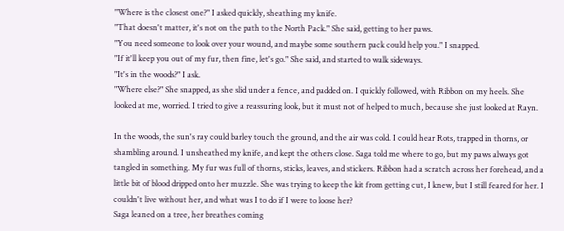"Where is the closest one?" I asked quickly, sheathing my knife.
"That doesn't matter, it's not on the path to the North Pack." She said, getting to her paws.
"You need someone to look over your wound, and maybe some southern pack could help you." I snapped.
"If it'll keep you out of my fur, then fine, let's go." She said, and started to walk sideways.
"It's in the woods?" I ask.
"Where else?" She snapped, as she slid under a fence, and padded on. I quickly followed, with Ribbon on my heels. She looked at me, worried. I tried to give a reassuring look, but it must not of helped to much, because she just looked at Rayn.

In the woods, the sun's ray could barley touch the ground, and the air was cold. I could hear Rots, trapped in thorns, or shambling around. I unsheathed my knife, and kept the others close. Saga told me where to go, but my paws always got tangled in something. My fur was full of thorns, sticks, leaves, and stickers. Ribbon had a scratch across her forehead, and a little bit of blood dripped onto her muzzle. She was trying to keep the kit from getting cut, I knew, but I still feared for her. I couldn't live without her, and what was I to do if I were to loose her?
Saga leaned on a tree, her breathes coming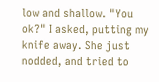low and shallow. "You ok?" I asked, putting my knife away. She just nodded, and tried to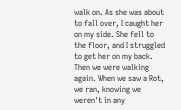walk on. As she was about to fall over, I caught her on my side. She fell to the floor, and I struggled to get her on my back. Then we were walking again. When we saw a Rot, we ran, knowing we weren't in any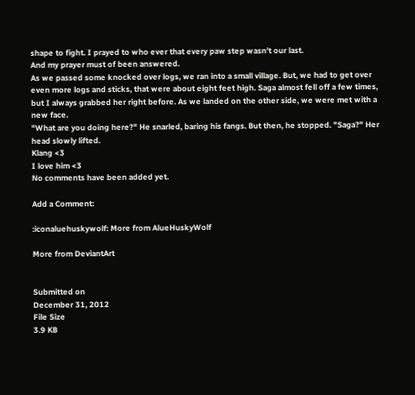shape to fight. I prayed to who ever that every paw step wasn't our last.
And my prayer must of been answered.
As we passed some knocked over logs, we ran into a small village. But, we had to get over even more logs and sticks, that were about eight feet high. Saga almost fell off a few times, but I always grabbed her right before. As we landed on the other side, we were met with a new face.
"What are you doing here?" He snarled, baring his fangs. But then, he stopped. "Saga?" Her head slowly lifted.
Klang <3
I love him <3
No comments have been added yet.

Add a Comment:

:iconaluehuskywolf: More from AlueHuskyWolf

More from DeviantArt


Submitted on
December 31, 2012
File Size
3.9 KB